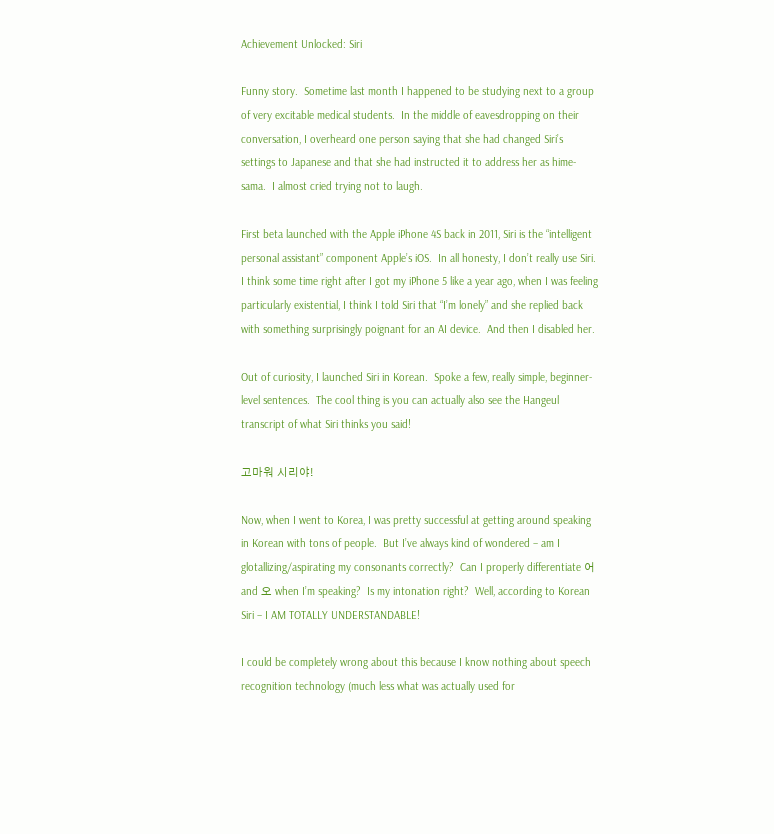Achievement Unlocked: Siri

Funny story.  Sometime last month I happened to be studying next to a group of very excitable medical students.  In the middle of eavesdropping on their conversation, I overheard one person saying that she had changed Siri’s settings to Japanese and that she had instructed it to address her as hime-sama.  I almost cried trying not to laugh.

First beta launched with the Apple iPhone 4S back in 2011, Siri is the “intelligent personal assistant” component Apple’s iOS.  In all honesty, I don’t really use Siri.  I think some time right after I got my iPhone 5 like a year ago, when I was feeling particularly existential, I think I told Siri that “I’m lonely” and she replied back with something surprisingly poignant for an AI device.  And then I disabled her.

Out of curiosity, I launched Siri in Korean.  Spoke a few, really simple, beginner-level sentences.  The cool thing is you can actually also see the Hangeul transcript of what Siri thinks you said!

고마워 시리야!

Now, when I went to Korea, I was pretty successful at getting around speaking in Korean with tons of people.  But I’ve always kind of wondered – am I glotallizing/aspirating my consonants correctly?  Can I properly differentiate 어 and 오 when I’m speaking?  Is my intonation right?  Well, according to Korean Siri – I AM TOTALLY UNDERSTANDABLE!

I could be completely wrong about this because I know nothing about speech recognition technology (much less what was actually used for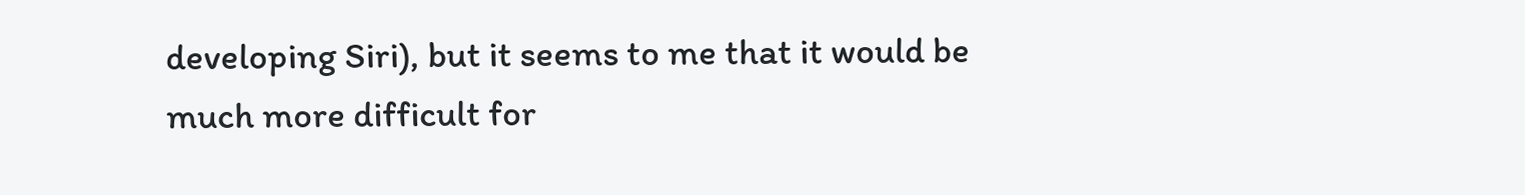developing Siri), but it seems to me that it would be much more difficult for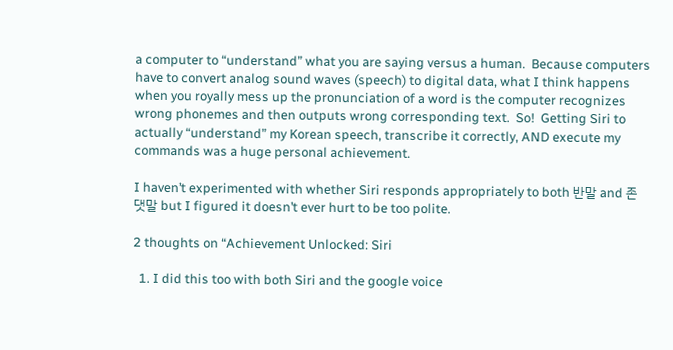a computer to “understand” what you are saying versus a human.  Because computers have to convert analog sound waves (speech) to digital data, what I think happens when you royally mess up the pronunciation of a word is the computer recognizes wrong phonemes and then outputs wrong corresponding text.  So!  Getting Siri to actually “understand” my Korean speech, transcribe it correctly, AND execute my commands was a huge personal achievement.

I haven’t experimented with whether Siri responds appropriately to both 반말 and 존댓말 but I figured it doesn’t ever hurt to be too polite.

2 thoughts on “Achievement Unlocked: Siri

  1. I did this too with both Siri and the google voice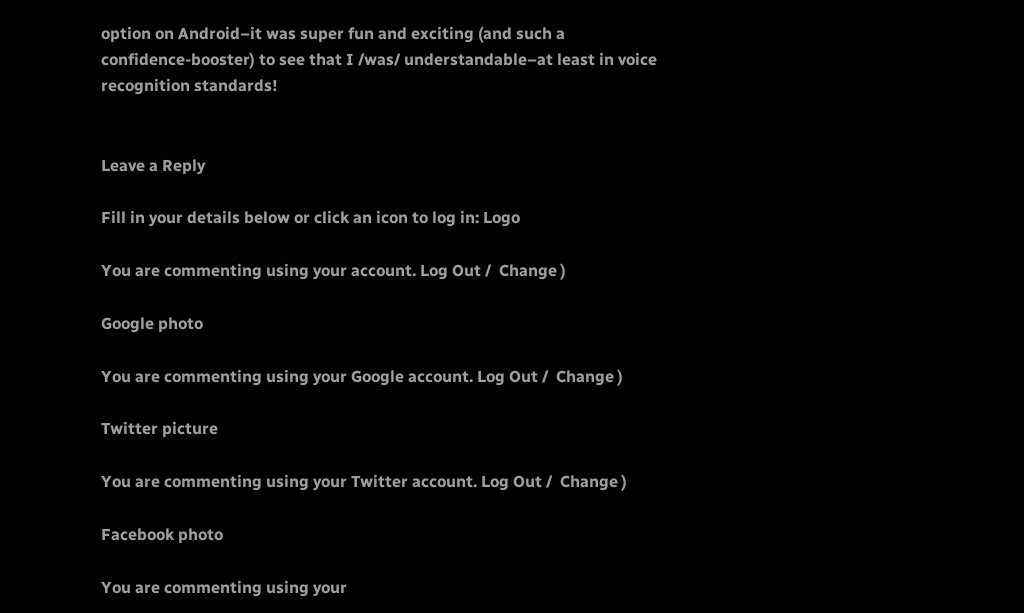option on Android–it was super fun and exciting (and such a confidence-booster) to see that I /was/ understandable–at least in voice recognition standards!


Leave a Reply

Fill in your details below or click an icon to log in: Logo

You are commenting using your account. Log Out /  Change )

Google photo

You are commenting using your Google account. Log Out /  Change )

Twitter picture

You are commenting using your Twitter account. Log Out /  Change )

Facebook photo

You are commenting using your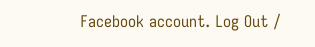Facebook account. Log Out /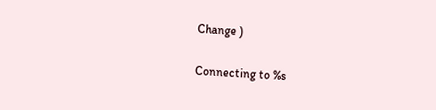Change )

Connecting to %s